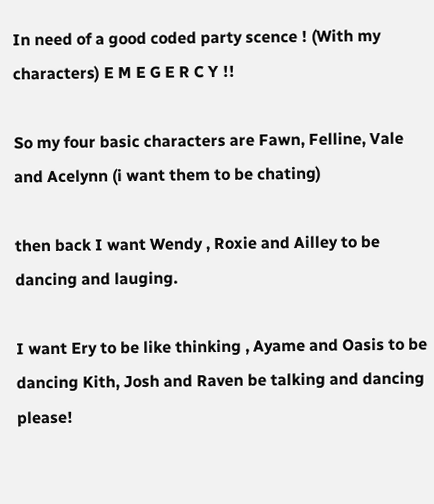In need of a good coded party scence ! (With my characters) E M E G E R C Y !!

So my four basic characters are Fawn, Felline, Vale and Acelynn (i want them to be chating)

then back I want Wendy , Roxie and Ailley to be dancing and lauging.

I want Ery to be like thinking , Ayame and Oasis to be dancing Kith, Josh and Raven be talking and dancing please!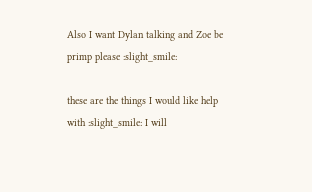Also I want Dylan talking and Zoe be primp please :slight_smile:

these are the things I would like help with :slight_smile: I will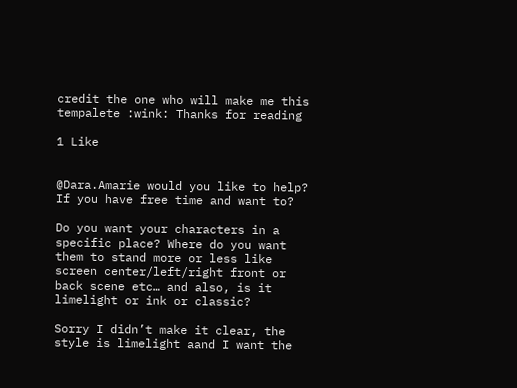credit the one who will make me this tempalete :wink: Thanks for reading

1 Like


@Dara.Amarie would you like to help? If you have free time and want to?

Do you want your characters in a specific place? Where do you want them to stand more or less like screen center/left/right front or back scene etc… and also, is it limelight or ink or classic?

Sorry I didn’t make it clear, the style is limelight aand I want the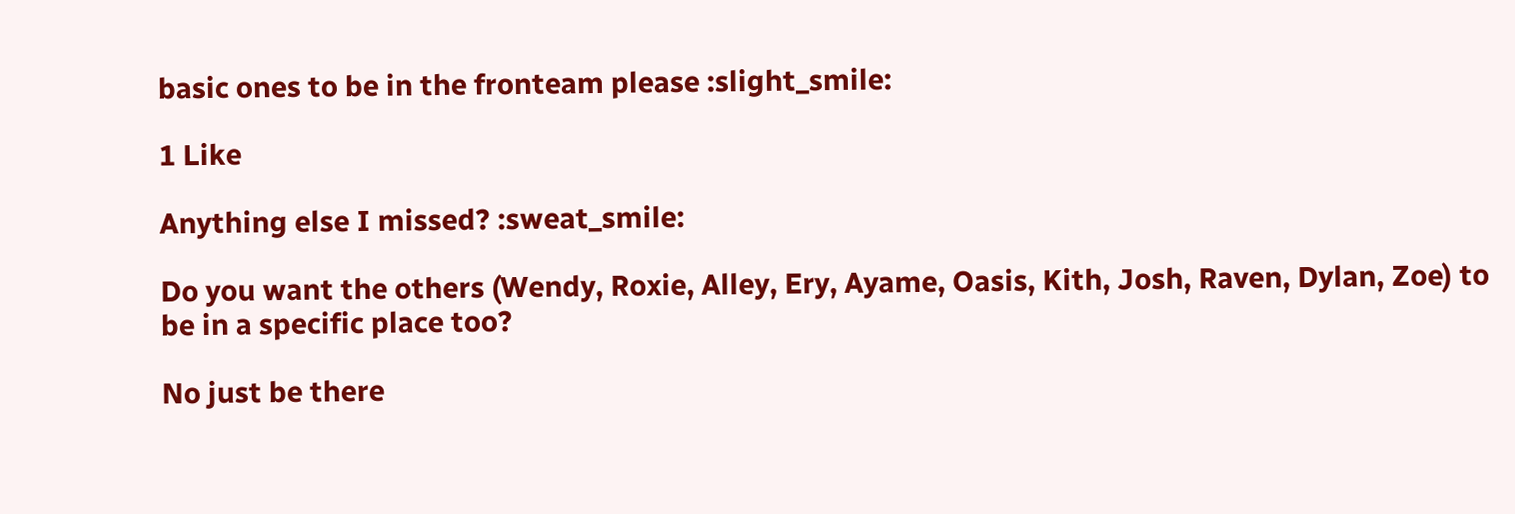basic ones to be in the fronteam please :slight_smile:

1 Like

Anything else I missed? :sweat_smile:

Do you want the others (Wendy, Roxie, Alley, Ery, Ayame, Oasis, Kith, Josh, Raven, Dylan, Zoe) to be in a specific place too?

No just be there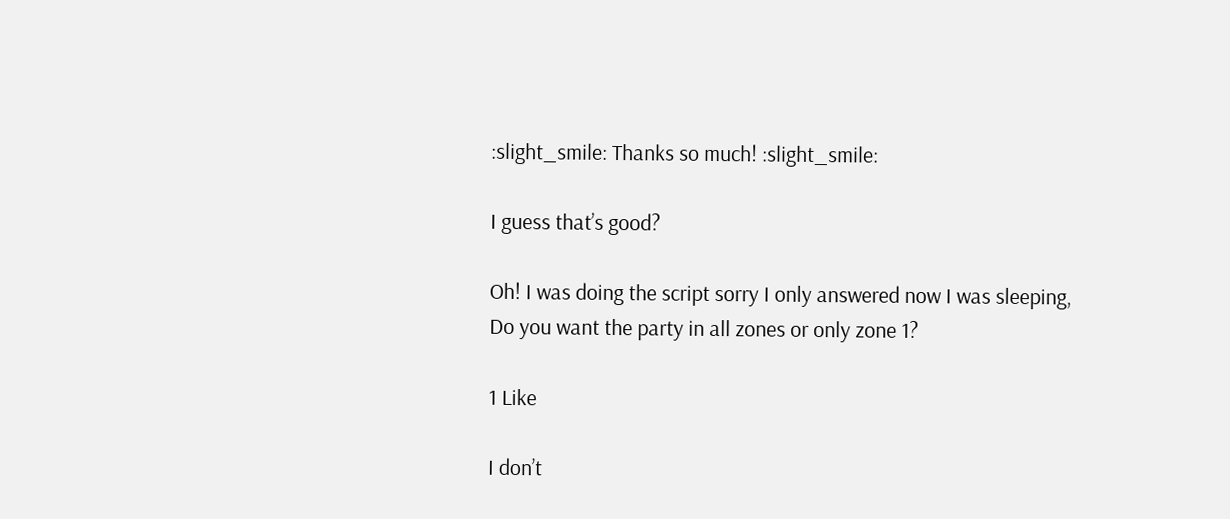:slight_smile: Thanks so much! :slight_smile:

I guess that’s good?

Oh! I was doing the script sorry I only answered now I was sleeping,
Do you want the party in all zones or only zone 1?

1 Like

I don’t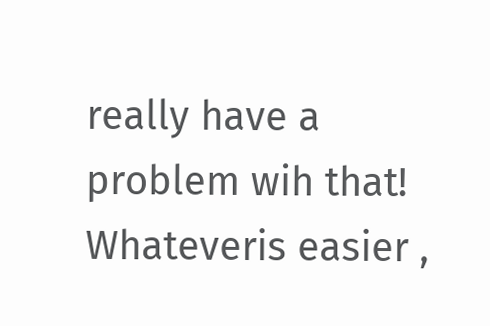really have a problem wih that! Whateveris easier ,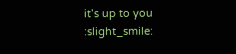it’s up to you :slight_smile: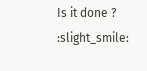Is it done ? :slight_smile: